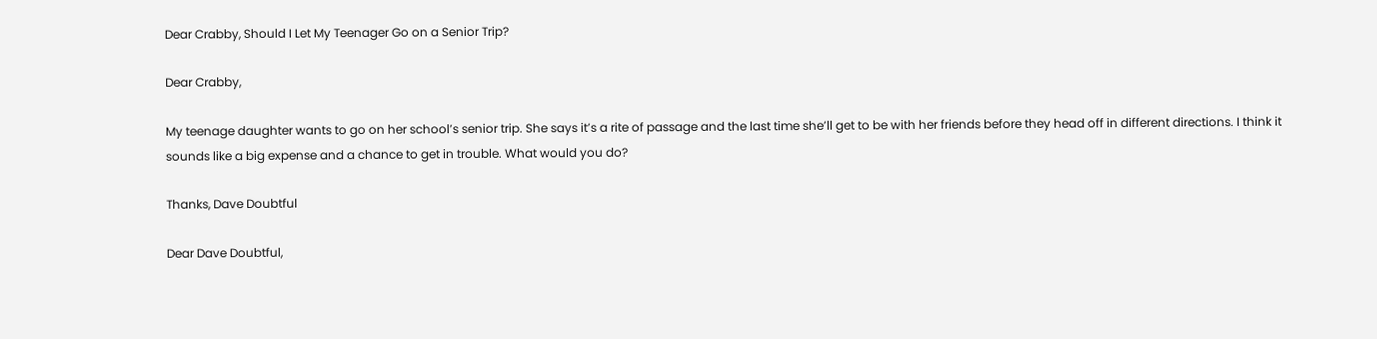Dear Crabby, Should I Let My Teenager Go on a Senior Trip?

Dear Crabby,

My teenage daughter wants to go on her school’s senior trip. She says it’s a rite of passage and the last time she’ll get to be with her friends before they head off in different directions. I think it sounds like a big expense and a chance to get in trouble. What would you do?

Thanks, Dave Doubtful

Dear Dave Doubtful,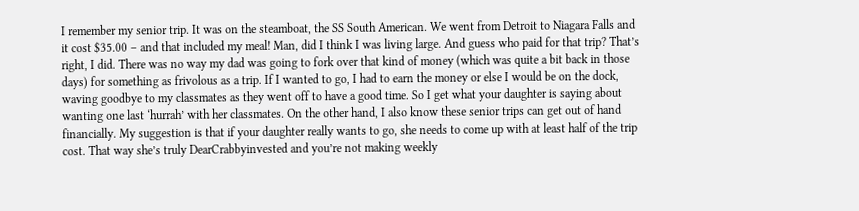I remember my senior trip. It was on the steamboat, the SS South American. We went from Detroit to Niagara Falls and it cost $35.00 – and that included my meal! Man, did I think I was living large. And guess who paid for that trip? That’s right, I did. There was no way my dad was going to fork over that kind of money (which was quite a bit back in those days) for something as frivolous as a trip. If I wanted to go, I had to earn the money or else I would be on the dock, waving goodbye to my classmates as they went off to have a good time. So I get what your daughter is saying about wanting one last ‘hurrah’ with her classmates. On the other hand, I also know these senior trips can get out of hand financially. My suggestion is that if your daughter really wants to go, she needs to come up with at least half of the trip cost. That way she’s truly DearCrabbyinvested and you’re not making weekly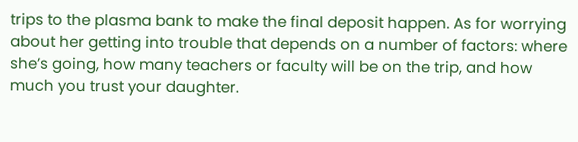trips to the plasma bank to make the final deposit happen. As for worrying about her getting into trouble that depends on a number of factors: where she’s going, how many teachers or faculty will be on the trip, and how much you trust your daughter.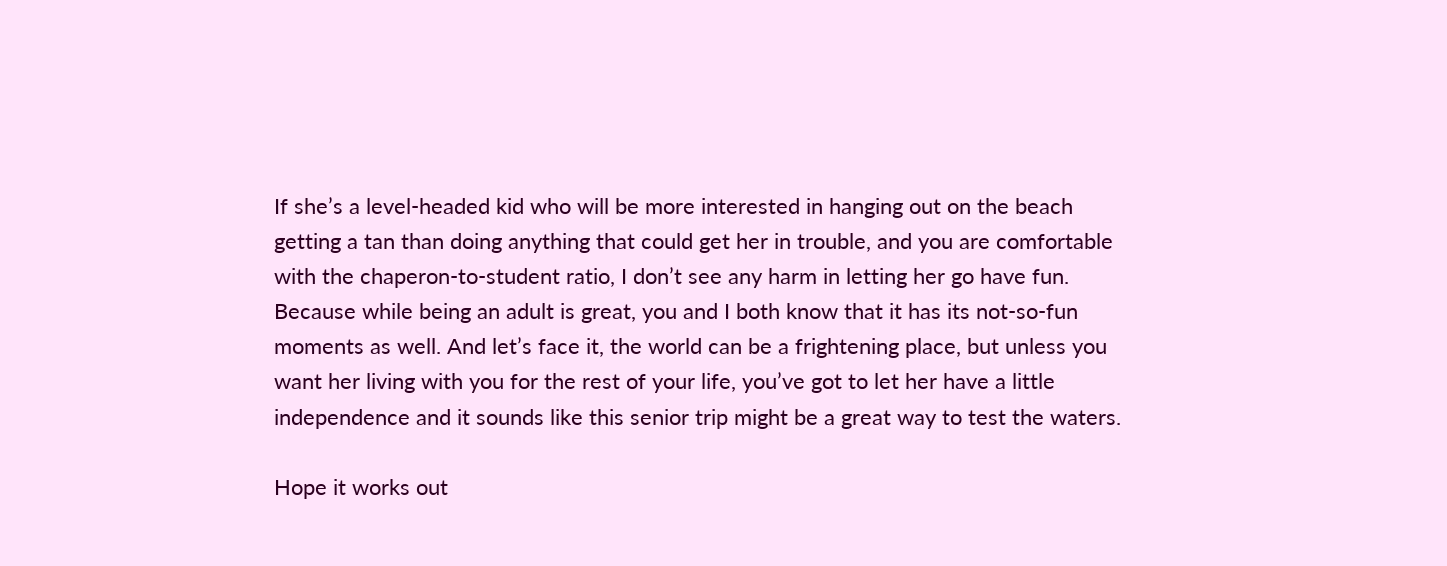If she’s a level-headed kid who will be more interested in hanging out on the beach getting a tan than doing anything that could get her in trouble, and you are comfortable with the chaperon-to-student ratio, I don’t see any harm in letting her go have fun. Because while being an adult is great, you and I both know that it has its not-so-fun moments as well. And let’s face it, the world can be a frightening place, but unless you want her living with you for the rest of your life, you’ve got to let her have a little independence and it sounds like this senior trip might be a great way to test the waters.

Hope it works out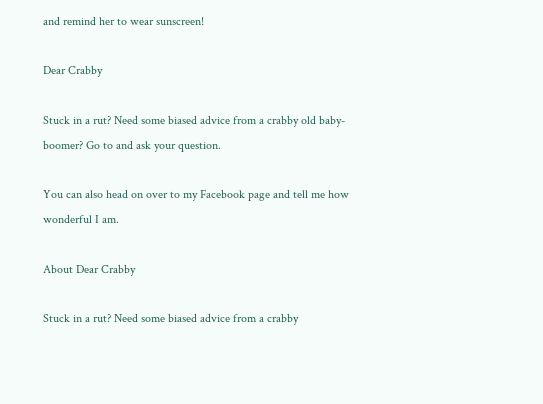and remind her to wear sunscreen!

Dear Crabby

Stuck in a rut? Need some biased advice from a crabby old baby-boomer? Go to and ask your question.

You can also head on over to my Facebook page and tell me how wonderful I am.

About Dear Crabby

Stuck in a rut? Need some biased advice from a crabby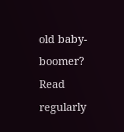old baby-boomer? Read regularly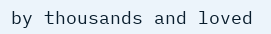by thousands and loved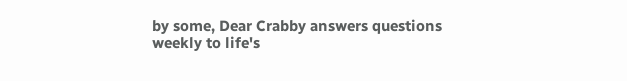by some, Dear Crabby answers questions weekly to life's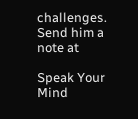challenges. Send him a note at

Speak Your Mind